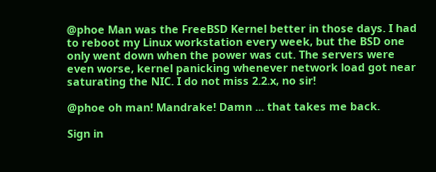@phoe Man was the FreeBSD Kernel better in those days. I had to reboot my Linux workstation every week, but the BSD one only went down when the power was cut. The servers were even worse, kernel panicking whenever network load got near saturating the NIC. I do not miss 2.2.x, no sir!

@phoe oh man! Mandrake! Damn ... that takes me back.

Sign in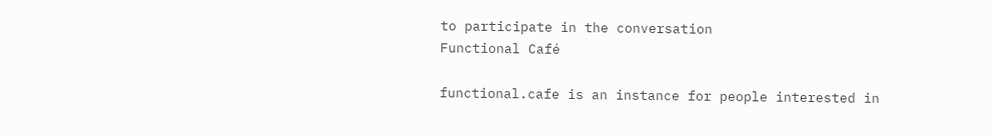to participate in the conversation
Functional Café

functional.cafe is an instance for people interested in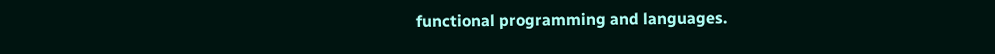functional programming and languages.